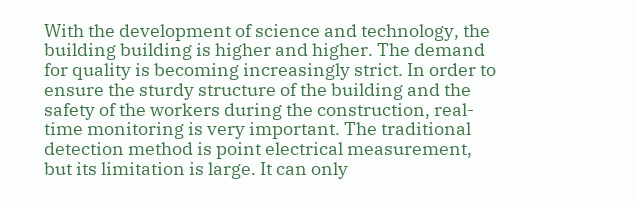With the development of science and technology, the building building is higher and higher. The demand for quality is becoming increasingly strict. In order to ensure the sturdy structure of the building and the safety of the workers during the construction, real-time monitoring is very important. The traditional detection method is point electrical measurement, but its limitation is large. It can only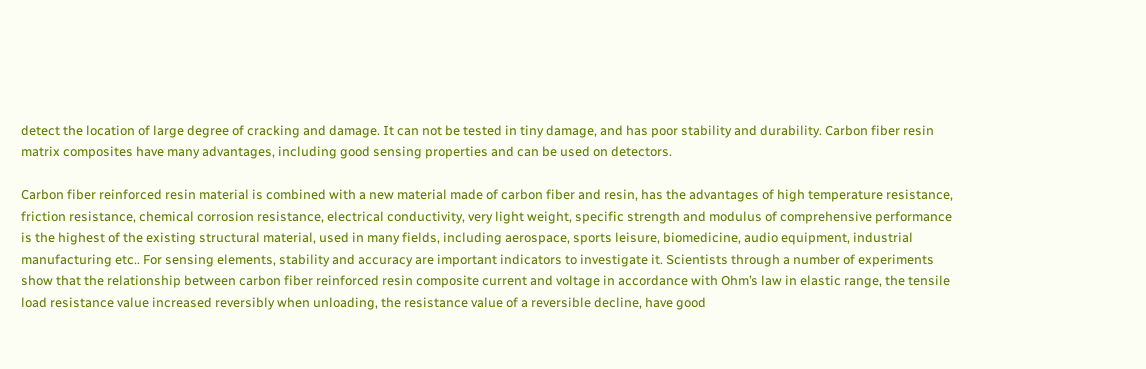detect the location of large degree of cracking and damage. It can not be tested in tiny damage, and has poor stability and durability. Carbon fiber resin matrix composites have many advantages, including good sensing properties and can be used on detectors.

Carbon fiber reinforced resin material is combined with a new material made of carbon fiber and resin, has the advantages of high temperature resistance, friction resistance, chemical corrosion resistance, electrical conductivity, very light weight, specific strength and modulus of comprehensive performance is the highest of the existing structural material, used in many fields, including aerospace, sports leisure, biomedicine, audio equipment, industrial manufacturing etc.. For sensing elements, stability and accuracy are important indicators to investigate it. Scientists through a number of experiments show that the relationship between carbon fiber reinforced resin composite current and voltage in accordance with Ohm’s law in elastic range, the tensile load resistance value increased reversibly when unloading, the resistance value of a reversible decline, have good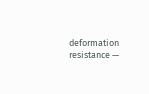deformation resistance —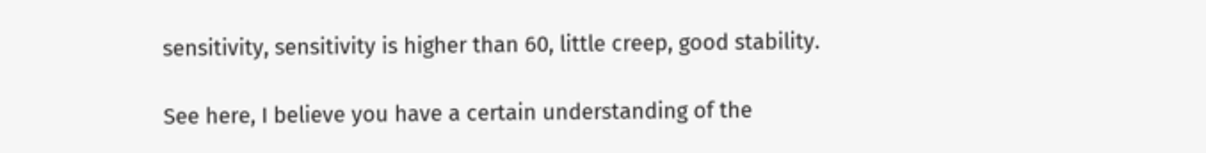sensitivity, sensitivity is higher than 60, little creep, good stability.

See here, I believe you have a certain understanding of the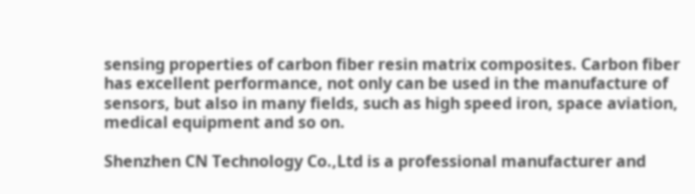sensing properties of carbon fiber resin matrix composites. Carbon fiber has excellent performance, not only can be used in the manufacture of sensors, but also in many fields, such as high speed iron, space aviation, medical equipment and so on.

Shenzhen CN Technology Co.,Ltd is a professional manufacturer and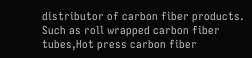distributor of carbon fiber products. Such as roll wrapped carbon fiber tubes,Hot press carbon fiber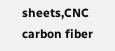sheets,CNC carbon fiber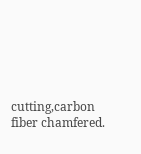cutting,carbon fiber chamfered.